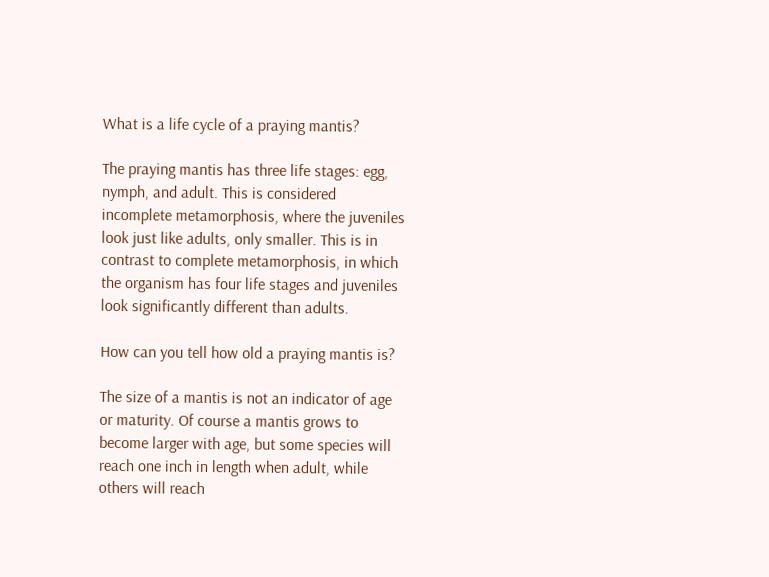What is a life cycle of a praying mantis?

The praying mantis has three life stages: egg, nymph, and adult. This is considered incomplete metamorphosis, where the juveniles look just like adults, only smaller. This is in contrast to complete metamorphosis, in which the organism has four life stages and juveniles look significantly different than adults.

How can you tell how old a praying mantis is?

The size of a mantis is not an indicator of age or maturity. Of course a mantis grows to become larger with age, but some species will reach one inch in length when adult, while others will reach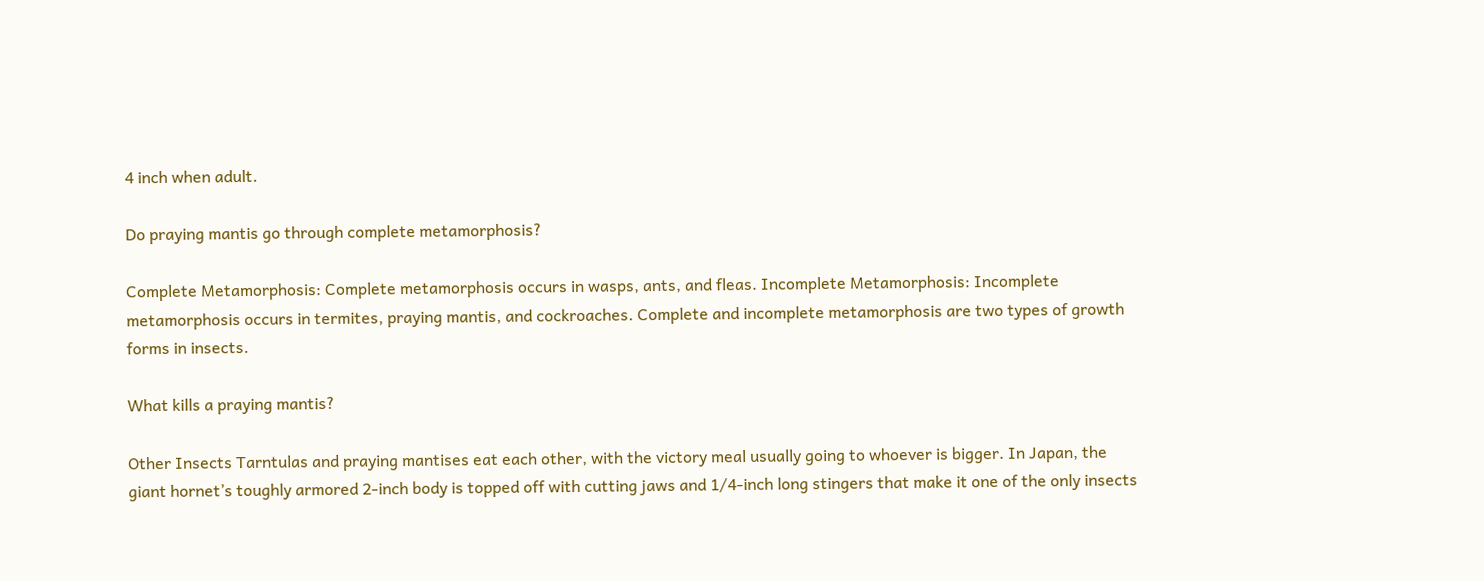4 inch when adult.

Do praying mantis go through complete metamorphosis?

Complete Metamorphosis: Complete metamorphosis occurs in wasps, ants, and fleas. Incomplete Metamorphosis: Incomplete metamorphosis occurs in termites, praying mantis, and cockroaches. Complete and incomplete metamorphosis are two types of growth forms in insects.

What kills a praying mantis?

Other Insects Tarntulas and praying mantises eat each other, with the victory meal usually going to whoever is bigger. In Japan, the giant hornet’s toughly armored 2-inch body is topped off with cutting jaws and 1/4-inch long stingers that make it one of the only insects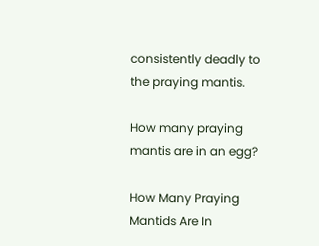consistently deadly to the praying mantis.

How many praying mantis are in an egg?

How Many Praying Mantids Are In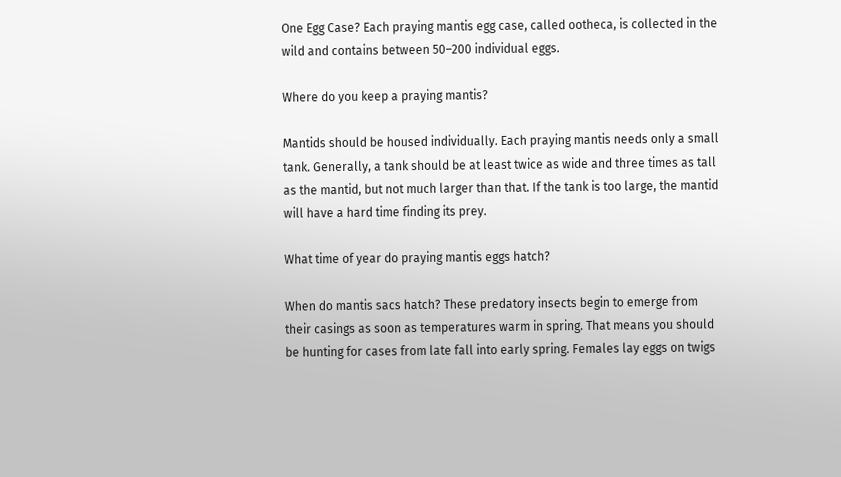One Egg Case? Each praying mantis egg case, called ootheca, is collected in the wild and contains between 50–200 individual eggs.

Where do you keep a praying mantis?

Mantids should be housed individually. Each praying mantis needs only a small tank. Generally, a tank should be at least twice as wide and three times as tall as the mantid, but not much larger than that. If the tank is too large, the mantid will have a hard time finding its prey.

What time of year do praying mantis eggs hatch?

When do mantis sacs hatch? These predatory insects begin to emerge from their casings as soon as temperatures warm in spring. That means you should be hunting for cases from late fall into early spring. Females lay eggs on twigs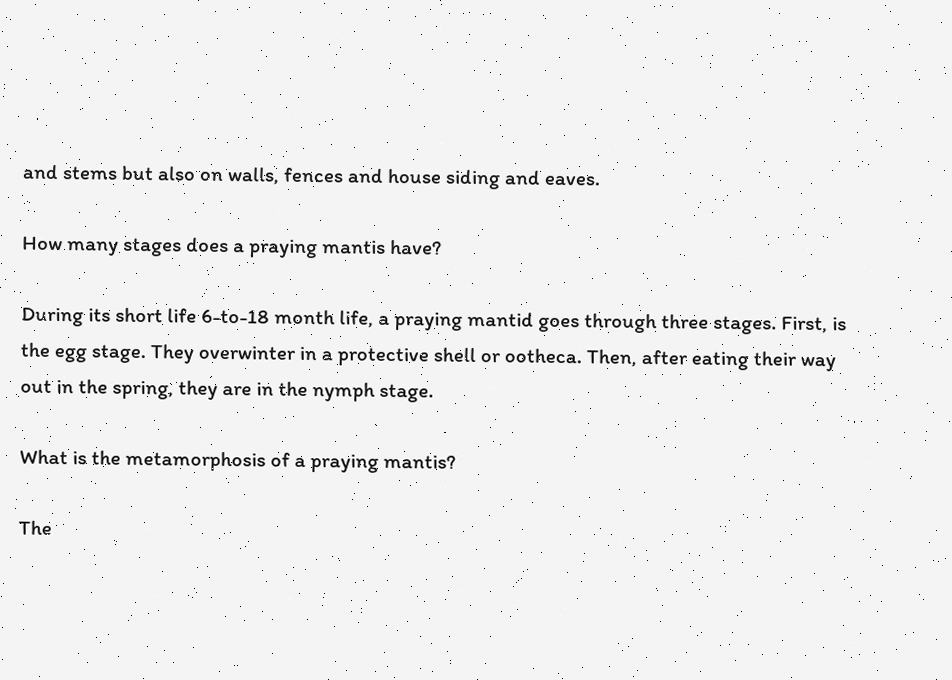and stems but also on walls, fences and house siding and eaves.

How many stages does a praying mantis have?

During its short life 6-to-18 month life, a praying mantid goes through three stages. First, is the egg stage. They overwinter in a protective shell or ootheca. Then, after eating their way out in the spring, they are in the nymph stage.

What is the metamorphosis of a praying mantis?

The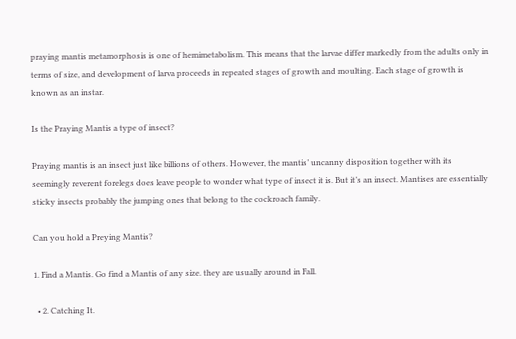praying mantis metamorphosis is one of hemimetabolism. This means that the larvae differ markedly from the adults only in terms of size, and development of larva proceeds in repeated stages of growth and moulting. Each stage of growth is known as an instar.

Is the Praying Mantis a type of insect?

Praying mantis is an insect just like billions of others. However, the mantis’ uncanny disposition together with its seemingly reverent forelegs does leave people to wonder what type of insect it is. But it’s an insect. Mantises are essentially sticky insects probably the jumping ones that belong to the cockroach family.

Can you hold a Preying Mantis?

1. Find a Mantis. Go find a Mantis of any size. they are usually around in Fall.

  • 2. Catching It.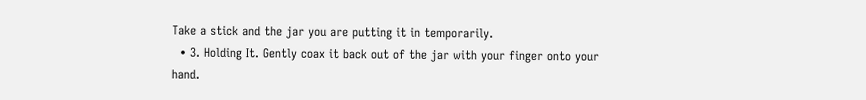Take a stick and the jar you are putting it in temporarily.
  • 3. Holding It. Gently coax it back out of the jar with your finger onto your hand.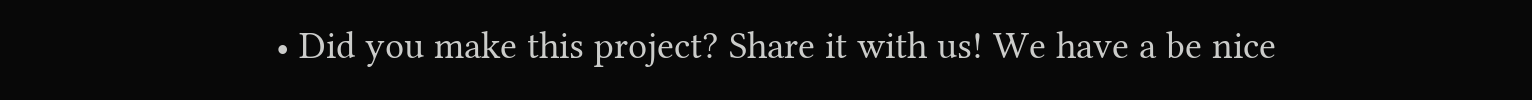• Did you make this project? Share it with us! We have a be nice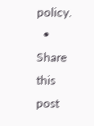policy.
  • Share this post